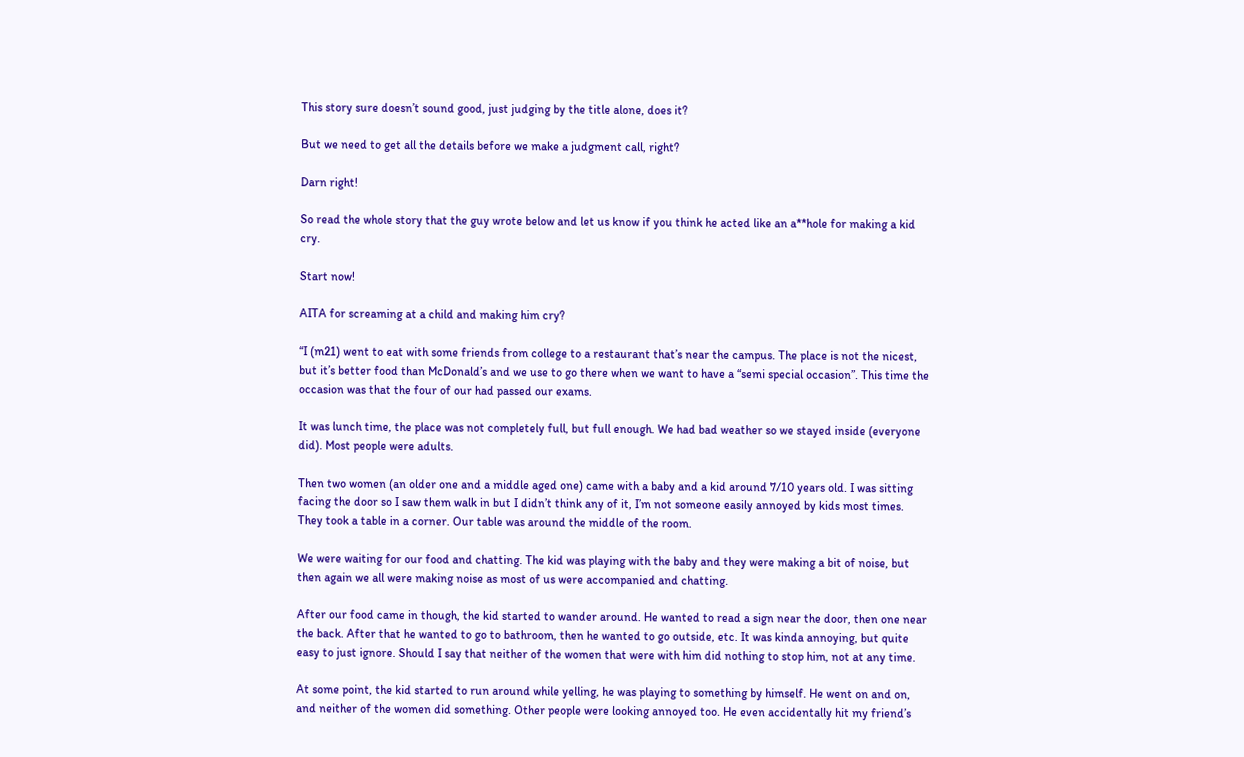This story sure doesn’t sound good, just judging by the title alone, does it?

But we need to get all the details before we make a judgment call, right?

Darn right!

So read the whole story that the guy wrote below and let us know if you think he acted like an a**hole for making a kid cry.

Start now!

AITA for screaming at a child and making him cry?

“I (m21) went to eat with some friends from college to a restaurant that’s near the campus. The place is not the nicest, but it’s better food than McDonald’s and we use to go there when we want to have a “semi special occasion”. This time the occasion was that the four of our had passed our exams.

It was lunch time, the place was not completely full, but full enough. We had bad weather so we stayed inside (everyone did). Most people were adults.

Then two women (an older one and a middle aged one) came with a baby and a kid around 7/10 years old. I was sitting facing the door so I saw them walk in but I didn’t think any of it, I’m not someone easily annoyed by kids most times. They took a table in a corner. Our table was around the middle of the room.

We were waiting for our food and chatting. The kid was playing with the baby and they were making a bit of noise, but then again we all were making noise as most of us were accompanied and chatting.

After our food came in though, the kid started to wander around. He wanted to read a sign near the door, then one near the back. After that he wanted to go to bathroom, then he wanted to go outside, etc. It was kinda annoying, but quite easy to just ignore. Should I say that neither of the women that were with him did nothing to stop him, not at any time.

At some point, the kid started to run around while yelling, he was playing to something by himself. He went on and on, and neither of the women did something. Other people were looking annoyed too. He even accidentally hit my friend’s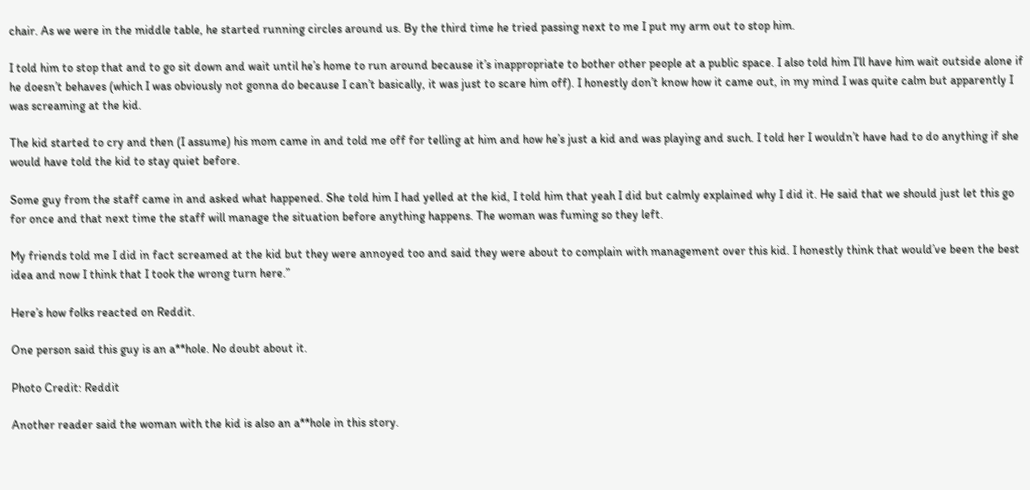chair. As we were in the middle table, he started running circles around us. By the third time he tried passing next to me I put my arm out to stop him.

I told him to stop that and to go sit down and wait until he’s home to run around because it’s inappropriate to bother other people at a public space. I also told him I’ll have him wait outside alone if he doesn’t behaves (which I was obviously not gonna do because I can’t basically, it was just to scare him off). I honestly don’t know how it came out, in my mind I was quite calm but apparently I was screaming at the kid.

The kid started to cry and then (I assume) his mom came in and told me off for telling at him and how he’s just a kid and was playing and such. I told her I wouldn’t have had to do anything if she would have told the kid to stay quiet before.

Some guy from the staff came in and asked what happened. She told him I had yelled at the kid, I told him that yeah I did but calmly explained why I did it. He said that we should just let this go for once and that next time the staff will manage the situation before anything happens. The woman was fuming so they left.

My friends told me I did in fact screamed at the kid but they were annoyed too and said they were about to complain with management over this kid. I honestly think that would’ve been the best idea and now I think that I took the wrong turn here.”

Here’s how folks reacted on Reddit.

One person said this guy is an a**hole. No doubt about it.

Photo Credit: Reddit

Another reader said the woman with the kid is also an a**hole in this story.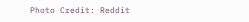Photo Credit: Reddit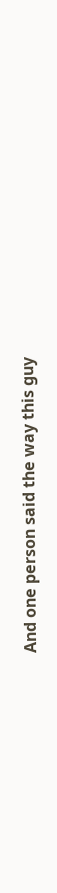And one person said the way this guy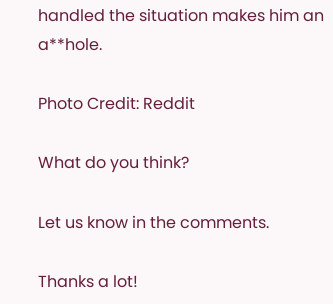handled the situation makes him an a**hole.

Photo Credit: Reddit

What do you think?

Let us know in the comments.

Thanks a lot!